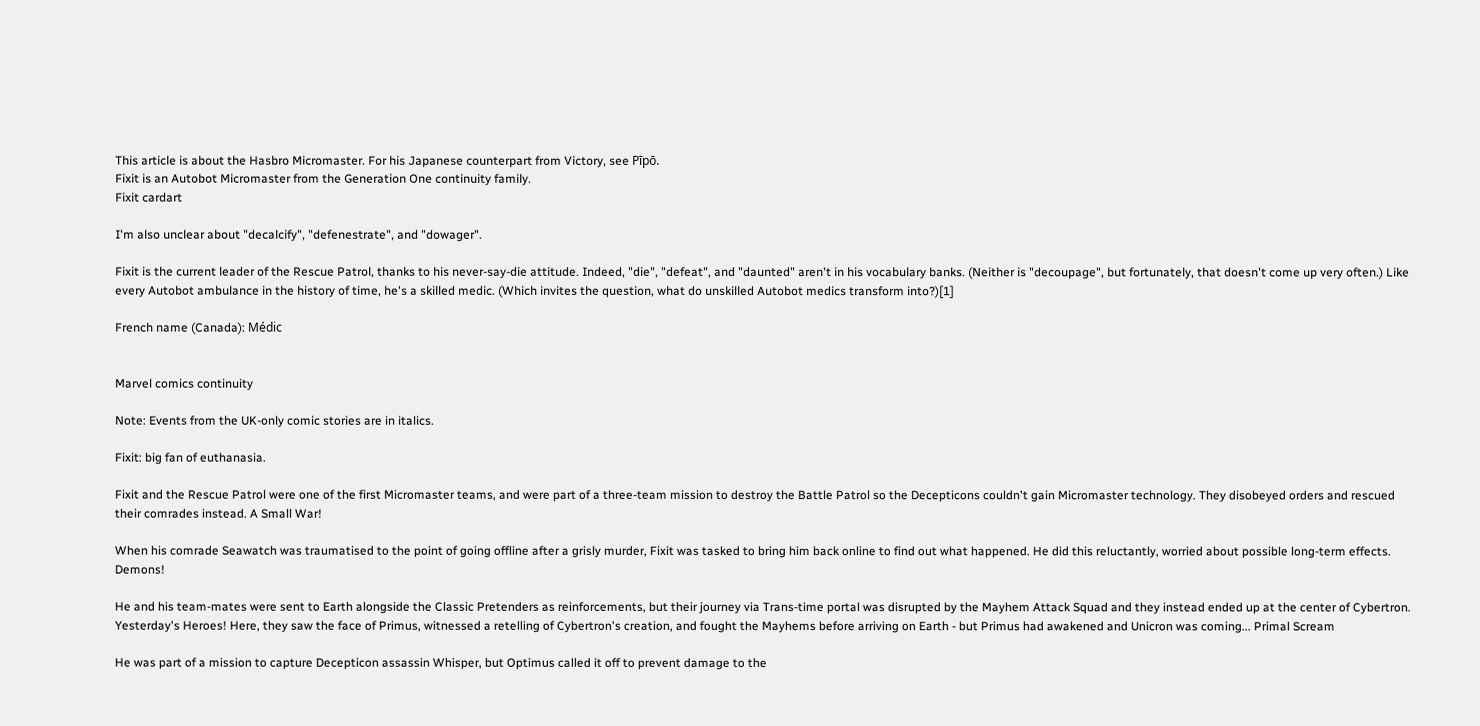This article is about the Hasbro Micromaster. For his Japanese counterpart from Victory, see Pīpō.
Fixit is an Autobot Micromaster from the Generation One continuity family.
Fixit cardart

I'm also unclear about "decalcify", "defenestrate", and "dowager".

Fixit is the current leader of the Rescue Patrol, thanks to his never-say-die attitude. Indeed, "die", "defeat", and "daunted" aren't in his vocabulary banks. (Neither is "decoupage", but fortunately, that doesn't come up very often.) Like every Autobot ambulance in the history of time, he's a skilled medic. (Which invites the question, what do unskilled Autobot medics transform into?)[1]

French name (Canada): Médic


Marvel comics continuity

Note: Events from the UK-only comic stories are in italics.

Fixit: big fan of euthanasia.

Fixit and the Rescue Patrol were one of the first Micromaster teams, and were part of a three-team mission to destroy the Battle Patrol so the Decepticons couldn't gain Micromaster technology. They disobeyed orders and rescued their comrades instead. A Small War!

When his comrade Seawatch was traumatised to the point of going offline after a grisly murder, Fixit was tasked to bring him back online to find out what happened. He did this reluctantly, worried about possible long-term effects. Demons!

He and his team-mates were sent to Earth alongside the Classic Pretenders as reinforcements, but their journey via Trans-time portal was disrupted by the Mayhem Attack Squad and they instead ended up at the center of Cybertron. Yesterday's Heroes! Here, they saw the face of Primus, witnessed a retelling of Cybertron's creation, and fought the Mayhems before arriving on Earth - but Primus had awakened and Unicron was coming... Primal Scream

He was part of a mission to capture Decepticon assassin Whisper, but Optimus called it off to prevent damage to the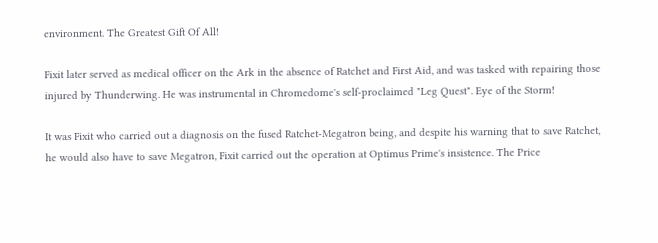environment. The Greatest Gift Of All!

Fixit later served as medical officer on the Ark in the absence of Ratchet and First Aid, and was tasked with repairing those injured by Thunderwing. He was instrumental in Chromedome's self-proclaimed "Leg Quest". Eye of the Storm!

It was Fixit who carried out a diagnosis on the fused Ratchet-Megatron being, and despite his warning that to save Ratchet, he would also have to save Megatron, Fixit carried out the operation at Optimus Prime's insistence. The Price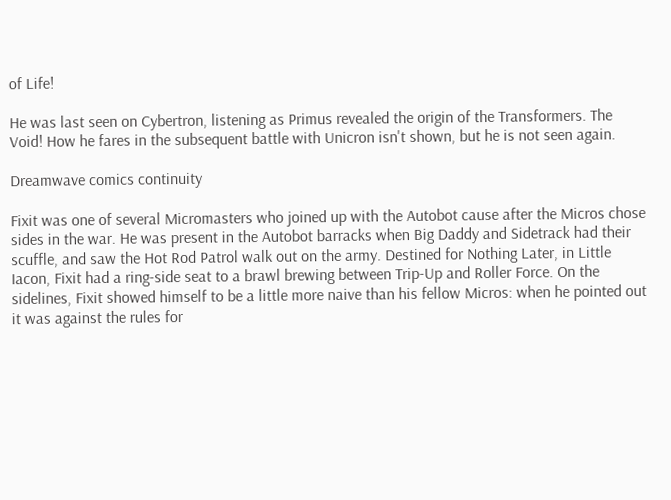of Life!

He was last seen on Cybertron, listening as Primus revealed the origin of the Transformers. The Void! How he fares in the subsequent battle with Unicron isn't shown, but he is not seen again.

Dreamwave comics continuity

Fixit was one of several Micromasters who joined up with the Autobot cause after the Micros chose sides in the war. He was present in the Autobot barracks when Big Daddy and Sidetrack had their scuffle, and saw the Hot Rod Patrol walk out on the army. Destined for Nothing Later, in Little Iacon, Fixit had a ring-side seat to a brawl brewing between Trip-Up and Roller Force. On the sidelines, Fixit showed himself to be a little more naive than his fellow Micros: when he pointed out it was against the rules for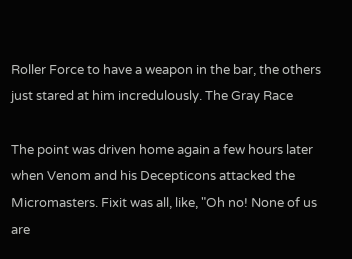Roller Force to have a weapon in the bar, the others just stared at him incredulously. The Gray Race

The point was driven home again a few hours later when Venom and his Decepticons attacked the Micromasters. Fixit was all, like, "Oh no! None of us are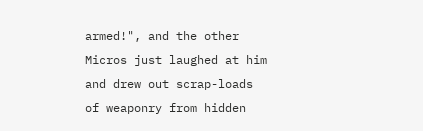armed!", and the other Micros just laughed at him and drew out scrap-loads of weaponry from hidden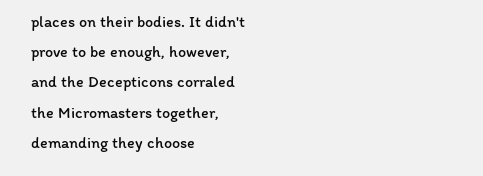places on their bodies. It didn't prove to be enough, however, and the Decepticons corraled the Micromasters together, demanding they choose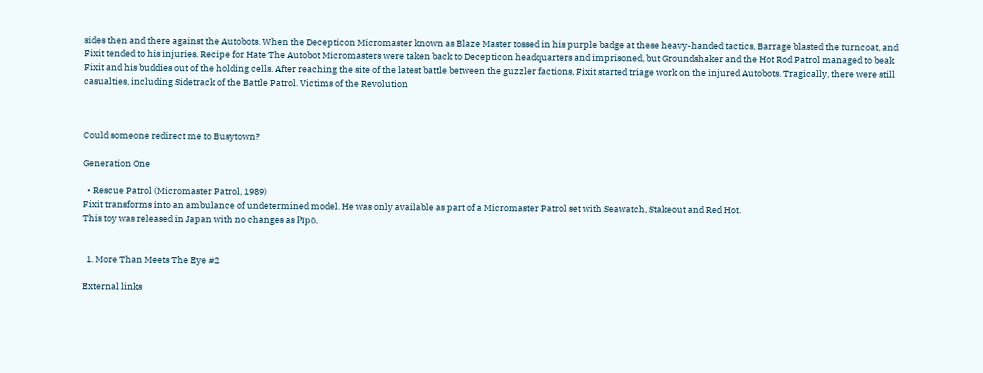sides then and there against the Autobots. When the Decepticon Micromaster known as Blaze Master tossed in his purple badge at these heavy-handed tactics, Barrage blasted the turncoat, and Fixit tended to his injuries. Recipe for Hate The Autobot Micromasters were taken back to Decepticon headquarters and imprisoned, but Groundshaker and the Hot Rod Patrol managed to beak Fixit and his buddies out of the holding cells. After reaching the site of the latest battle between the guzzler factions, Fixit started triage work on the injured Autobots. Tragically, there were still casualties, including Sidetrack of the Battle Patrol. Victims of the Revolution



Could someone redirect me to Busytown?

Generation One

  • Rescue Patrol (Micromaster Patrol, 1989)
Fixit transforms into an ambulance of undetermined model. He was only available as part of a Micromaster Patrol set with Seawatch, Stakeout and Red Hot.
This toy was released in Japan with no changes as Pīpō.


  1. More Than Meets The Eye #2

External links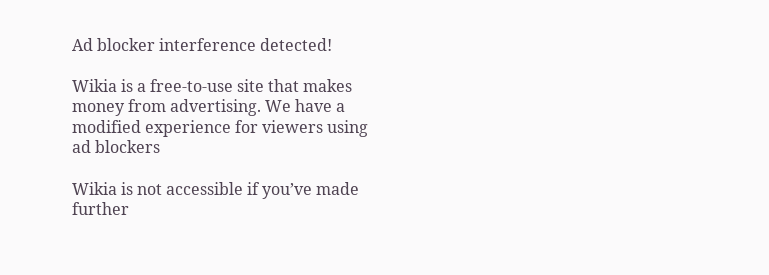Ad blocker interference detected!

Wikia is a free-to-use site that makes money from advertising. We have a modified experience for viewers using ad blockers

Wikia is not accessible if you’ve made further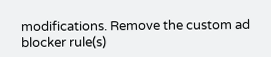modifications. Remove the custom ad blocker rule(s)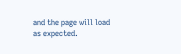and the page will load as expected.